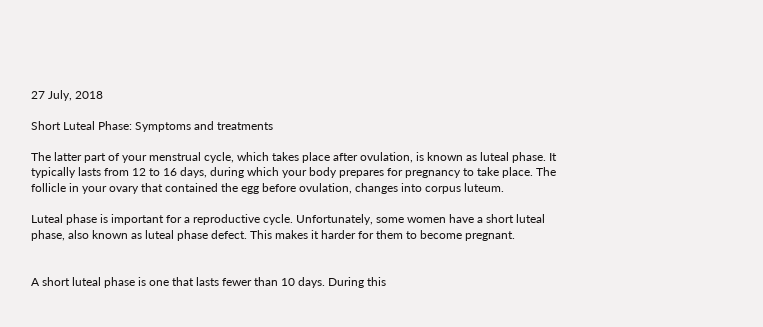27 July, 2018

Short Luteal Phase: Symptoms and treatments

The latter part of your menstrual cycle, which takes place after ovulation, is known as luteal phase. It typically lasts from 12 to 16 days, during which your body prepares for pregnancy to take place. The follicle in your ovary that contained the egg before ovulation, changes into corpus luteum.

Luteal phase is important for a reproductive cycle. Unfortunately, some women have a short luteal phase, also known as luteal phase defect. This makes it harder for them to become pregnant.


A short luteal phase is one that lasts fewer than 10 days. During this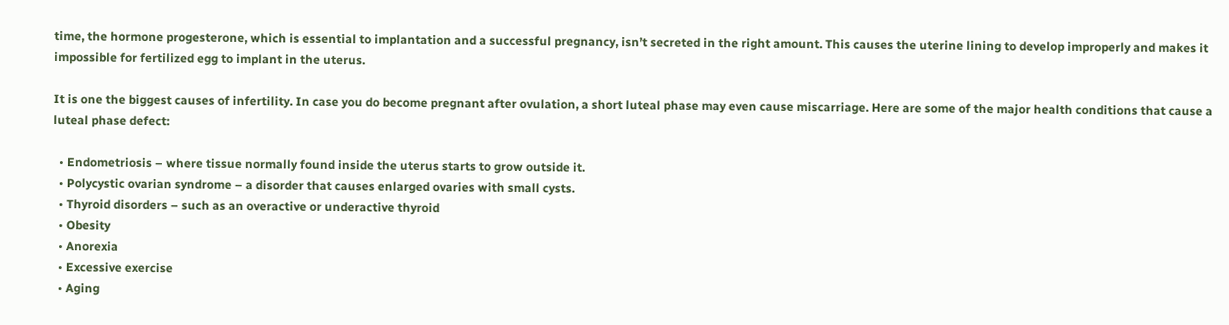time, the hormone progesterone, which is essential to implantation and a successful pregnancy, isn’t secreted in the right amount. This causes the uterine lining to develop improperly and makes it impossible for fertilized egg to implant in the uterus.

It is one the biggest causes of infertility. In case you do become pregnant after ovulation, a short luteal phase may even cause miscarriage. Here are some of the major health conditions that cause a luteal phase defect:

  • Endometriosis – where tissue normally found inside the uterus starts to grow outside it.
  • Polycystic ovarian syndrome – a disorder that causes enlarged ovaries with small cysts.
  • Thyroid disorders – such as an overactive or underactive thyroid
  • Obesity
  • Anorexia
  • Excessive exercise
  • Aging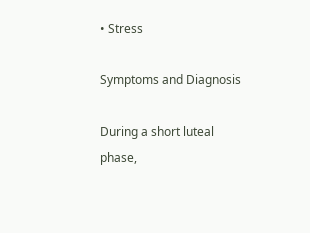• Stress

Symptoms and Diagnosis

During a short luteal phase,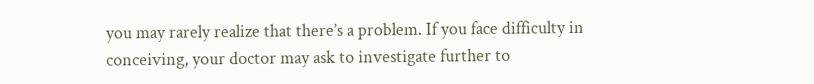you may rarely realize that there’s a problem. If you face difficulty in conceiving, your doctor may ask to investigate further to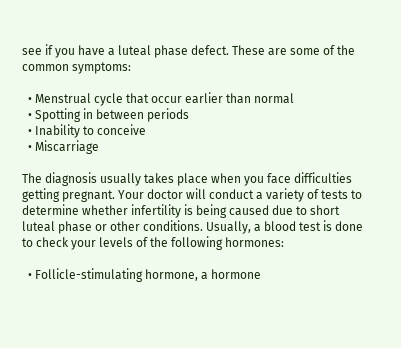see if you have a luteal phase defect. These are some of the common symptoms:

  • Menstrual cycle that occur earlier than normal
  • Spotting in between periods
  • Inability to conceive
  • Miscarriage

The diagnosis usually takes place when you face difficulties getting pregnant. Your doctor will conduct a variety of tests to determine whether infertility is being caused due to short luteal phase or other conditions. Usually, a blood test is done to check your levels of the following hormones:

  • Follicle-stimulating hormone, a hormone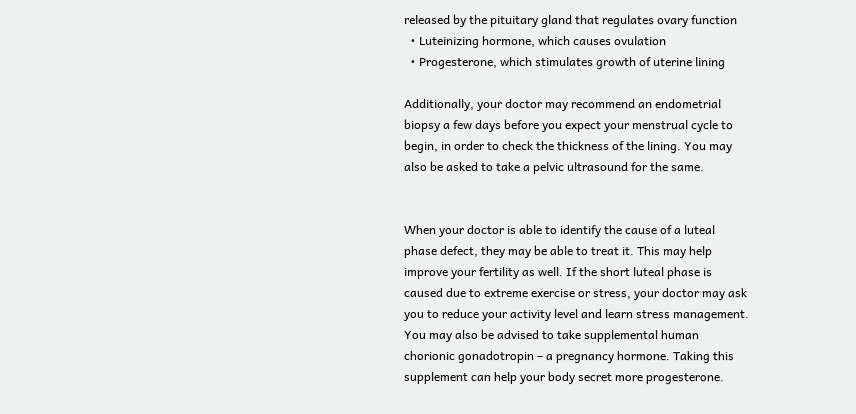released by the pituitary gland that regulates ovary function
  • Luteinizing hormone, which causes ovulation
  • Progesterone, which stimulates growth of uterine lining

Additionally, your doctor may recommend an endometrial biopsy a few days before you expect your menstrual cycle to begin, in order to check the thickness of the lining. You may also be asked to take a pelvic ultrasound for the same.


When your doctor is able to identify the cause of a luteal phase defect, they may be able to treat it. This may help improve your fertility as well. If the short luteal phase is caused due to extreme exercise or stress, your doctor may ask you to reduce your activity level and learn stress management. You may also be advised to take supplemental human chorionic gonadotropin – a pregnancy hormone. Taking this supplement can help your body secret more progesterone.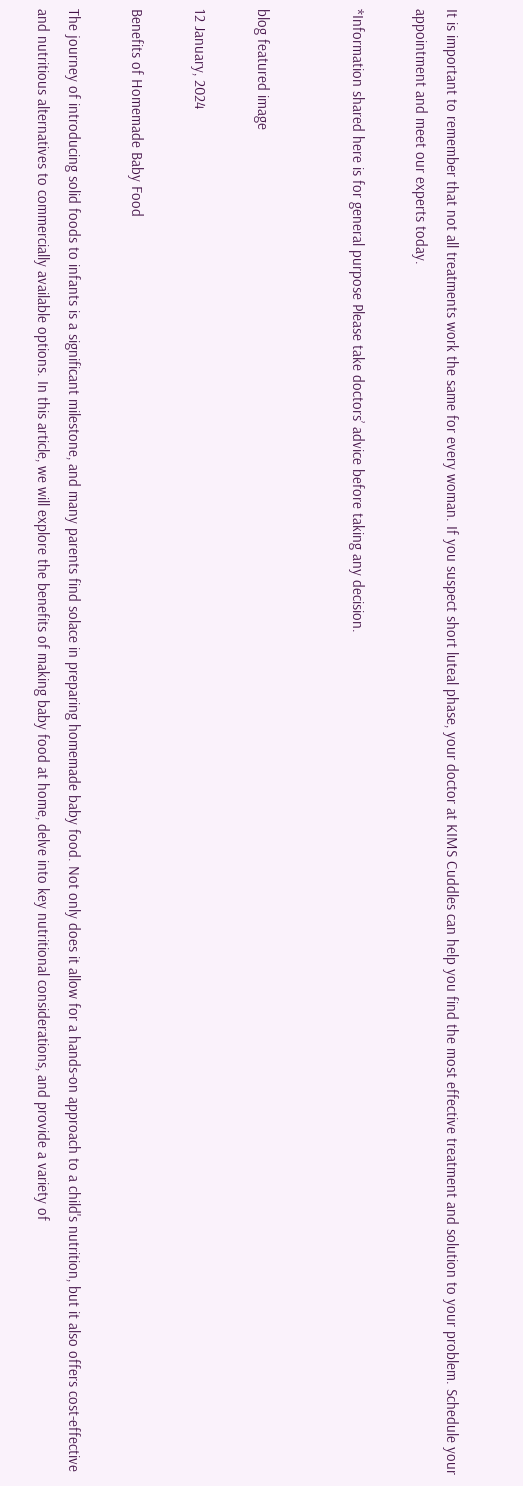It is important to remember that not all treatments work the same for every woman. If you suspect short luteal phase, your doctor at KIMS Cuddles can help you find the most effective treatment and solution to your problem. Schedule your appointment and meet our experts today.

*Information shared here is for general purpose Please take doctors’ advice before taking any decision.


blog featured image

12 January, 2024

Benefits of Homemade Baby Food

The journey of introducing solid foods to infants is a significant milestone, and many parents find solace in preparing homemade baby food. Not only does it allow for a hands-on approach to a child's nutrition, but it also offers cost-effective and nutritious alternatives to commercially available options. In this article, we will explore the benefits of making baby food at home, delve into key nutritional considerations, and provide a variety of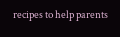recipes to help parents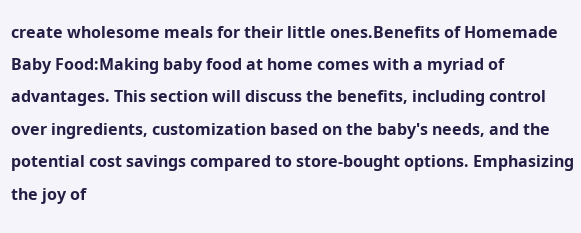create wholesome meals for their little ones.Benefits of Homemade Baby Food:Making baby food at home comes with a myriad of advantages. This section will discuss the benefits, including control over ingredients, customization based on the baby's needs, and the potential cost savings compared to store-bought options. Emphasizing the joy of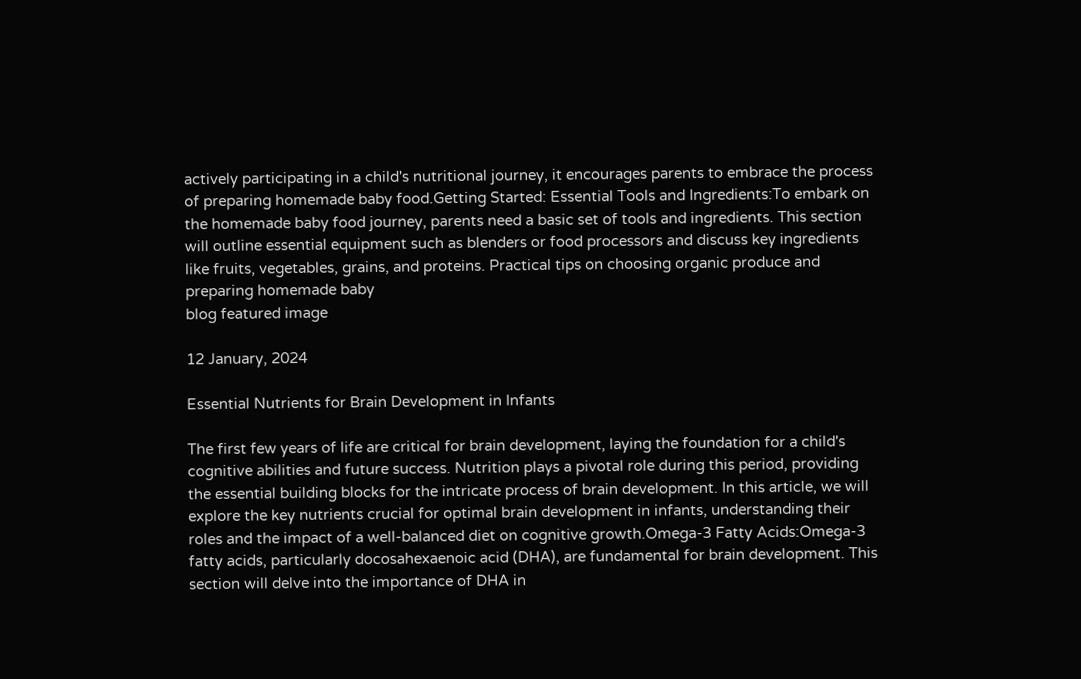actively participating in a child's nutritional journey, it encourages parents to embrace the process of preparing homemade baby food.Getting Started: Essential Tools and Ingredients:To embark on the homemade baby food journey, parents need a basic set of tools and ingredients. This section will outline essential equipment such as blenders or food processors and discuss key ingredients like fruits, vegetables, grains, and proteins. Practical tips on choosing organic produce and preparing homemade baby
blog featured image

12 January, 2024

Essential Nutrients for Brain Development in Infants

The first few years of life are critical for brain development, laying the foundation for a child's cognitive abilities and future success. Nutrition plays a pivotal role during this period, providing the essential building blocks for the intricate process of brain development. In this article, we will explore the key nutrients crucial for optimal brain development in infants, understanding their roles and the impact of a well-balanced diet on cognitive growth.Omega-3 Fatty Acids:Omega-3 fatty acids, particularly docosahexaenoic acid (DHA), are fundamental for brain development. This section will delve into the importance of DHA in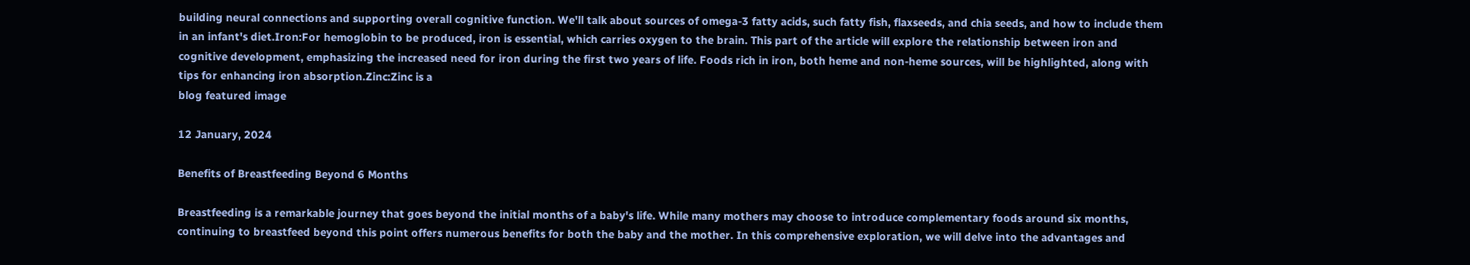building neural connections and supporting overall cognitive function. We'll talk about sources of omega-3 fatty acids, such fatty fish, flaxseeds, and chia seeds, and how to include them in an infant's diet.Iron:For hemoglobin to be produced, iron is essential, which carries oxygen to the brain. This part of the article will explore the relationship between iron and cognitive development, emphasizing the increased need for iron during the first two years of life. Foods rich in iron, both heme and non-heme sources, will be highlighted, along with tips for enhancing iron absorption.Zinc:Zinc is a
blog featured image

12 January, 2024

Benefits of Breastfeeding Beyond 6 Months

Breastfeeding is a remarkable journey that goes beyond the initial months of a baby's life. While many mothers may choose to introduce complementary foods around six months, continuing to breastfeed beyond this point offers numerous benefits for both the baby and the mother. In this comprehensive exploration, we will delve into the advantages and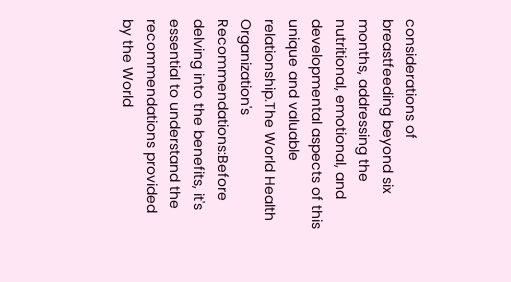considerations of breastfeeding beyond six months, addressing the nutritional, emotional, and developmental aspects of this unique and valuable relationship.The World Health Organization's Recommendations:Before delving into the benefits, it's essential to understand the recommendations provided by the World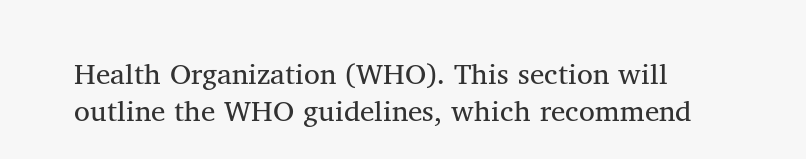Health Organization (WHO). This section will outline the WHO guidelines, which recommend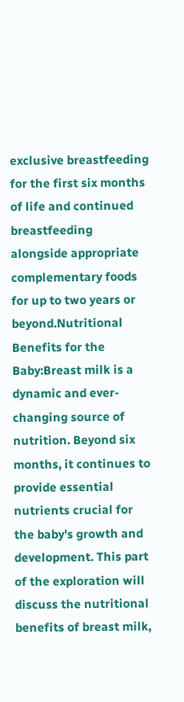exclusive breastfeeding for the first six months of life and continued breastfeeding alongside appropriate complementary foods for up to two years or beyond.Nutritional Benefits for the Baby:Breast milk is a dynamic and ever-changing source of nutrition. Beyond six months, it continues to provide essential nutrients crucial for the baby's growth and development. This part of the exploration will discuss the nutritional benefits of breast milk,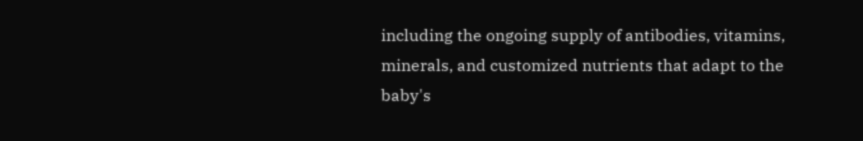including the ongoing supply of antibodies, vitamins, minerals, and customized nutrients that adapt to the baby's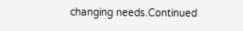changing needs.Continued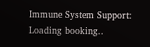Immune System Support:
Loading booking..